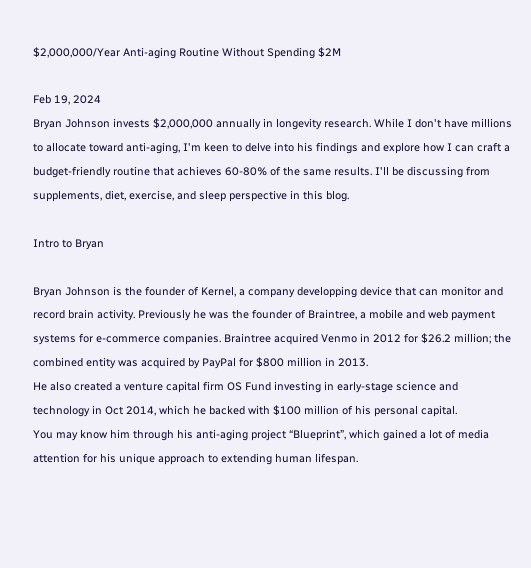$2,000,000/Year Anti-aging Routine Without Spending $2M

Feb 19, 2024
Bryan Johnson invests $2,000,000 annually in longevity research. While I don't have millions to allocate toward anti-aging, I'm keen to delve into his findings and explore how I can craft a budget-friendly routine that achieves 60-80% of the same results. I'll be discussing from supplements, diet, exercise, and sleep perspective in this blog.

Intro to Bryan

Bryan Johnson is the founder of Kernel, a company developping device that can monitor and record brain activity. Previously he was the founder of Braintree, a mobile and web payment systems for e-commerce companies. Braintree acquired Venmo in 2012 for $26.2 million; the combined entity was acquired by PayPal for $800 million in 2013.
He also created a venture capital firm OS Fund investing in early-stage science and technology in Oct 2014, which he backed with $100 million of his personal capital.
You may know him through his anti-aging project “Blueprint”, which gained a lot of media attention for his unique approach to extending human lifespan.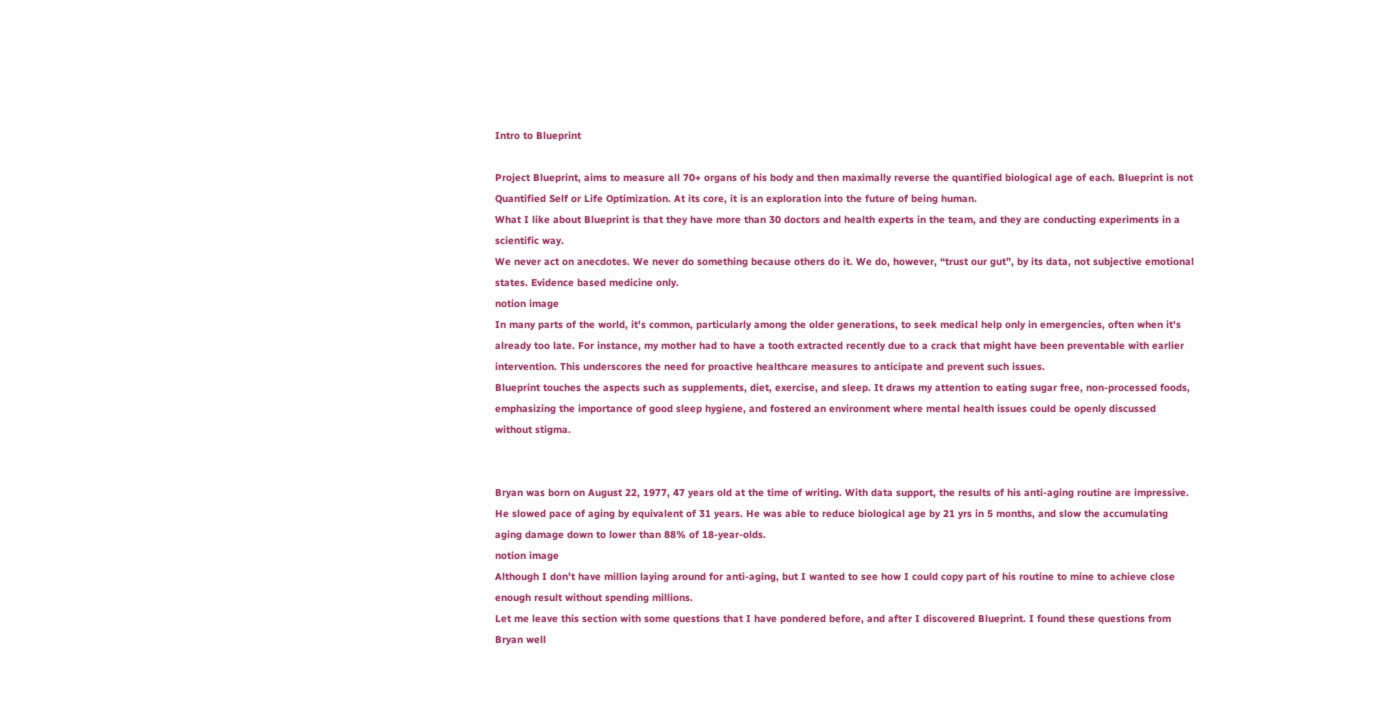Intro to Blueprint

Project Blueprint, aims to measure all 70+ organs of his body and then maximally reverse the quantified biological age of each. Blueprint is not Quantified Self or Life Optimization. At its core, it is an exploration into the future of being human.
What I like about Blueprint is that they have more than 30 doctors and health experts in the team, and they are conducting experiments in a scientific way.
We never act on anecdotes. We never do something because others do it. We do, however, “trust our gut”, by its data, not subjective emotional states. Evidence based medicine only.
notion image
In many parts of the world, it's common, particularly among the older generations, to seek medical help only in emergencies, often when it's already too late. For instance, my mother had to have a tooth extracted recently due to a crack that might have been preventable with earlier intervention. This underscores the need for proactive healthcare measures to anticipate and prevent such issues.
Blueprint touches the aspects such as supplements, diet, exercise, and sleep. It draws my attention to eating sugar free, non-processed foods, emphasizing the importance of good sleep hygiene, and fostered an environment where mental health issues could be openly discussed without stigma.


Bryan was born on August 22, 1977, 47 years old at the time of writing. With data support, the results of his anti-aging routine are impressive. He slowed pace of aging by equivalent of 31 years. He was able to reduce biological age by 21 yrs in 5 months, and slow the accumulating aging damage down to lower than 88% of 18-year-olds.
notion image
Although I don’t have million laying around for anti-aging, but I wanted to see how I could copy part of his routine to mine to achieve close enough result without spending millions.
Let me leave this section with some questions that I have pondered before, and after I discovered Blueprint. I found these questions from Bryan well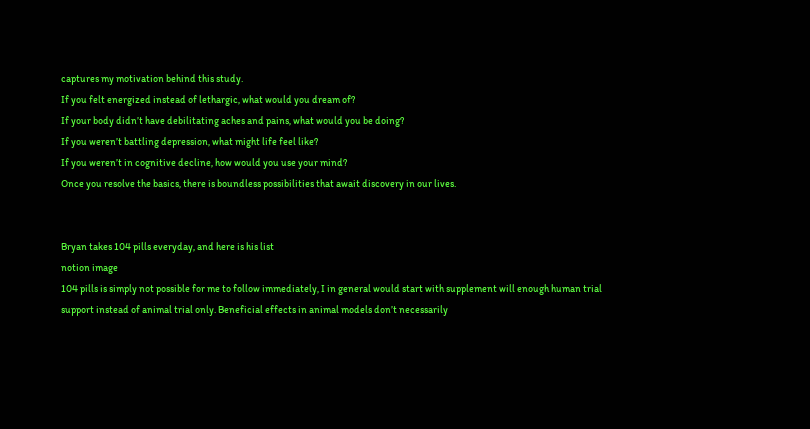captures my motivation behind this study.
If you felt energized instead of lethargic, what would you dream of?
If your body didn’t have debilitating aches and pains, what would you be doing?
If you weren’t battling depression, what might life feel like?
If you weren’t in cognitive decline, how would you use your mind?
Once you resolve the basics, there is boundless possibilities that await discovery in our lives.


Bryan takes 104 pills everyday, and here is his list
notion image
104 pills is simply not possible for me to follow immediately, I in general would start with supplement will enough human trial support instead of animal trial only. Beneficial effects in animal models don’t necessarily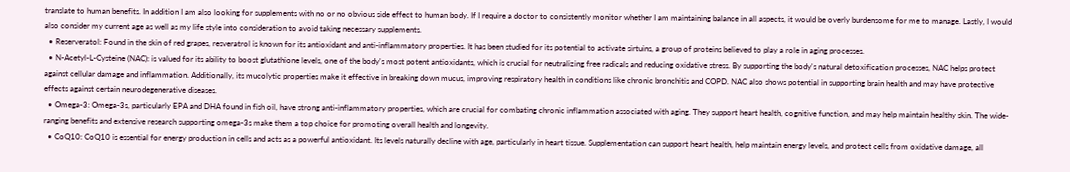translate to human benefits. In addition I am also looking for supplements with no or no obvious side effect to human body. If I require a doctor to consistently monitor whether I am maintaining balance in all aspects, it would be overly burdensome for me to manage. Lastly, I would also consider my current age as well as my life style into consideration to avoid taking necessary supplements.
  • Reserveratol: Found in the skin of red grapes, resveratrol is known for its antioxidant and anti-inflammatory properties. It has been studied for its potential to activate sirtuins, a group of proteins believed to play a role in aging processes.
  • N-Acetyl-L-Cysteine (NAC): is valued for its ability to boost glutathione levels, one of the body's most potent antioxidants, which is crucial for neutralizing free radicals and reducing oxidative stress. By supporting the body's natural detoxification processes, NAC helps protect against cellular damage and inflammation. Additionally, its mucolytic properties make it effective in breaking down mucus, improving respiratory health in conditions like chronic bronchitis and COPD. NAC also shows potential in supporting brain health and may have protective effects against certain neurodegenerative diseases.
  • Omega-3: Omega-3s, particularly EPA and DHA found in fish oil, have strong anti-inflammatory properties, which are crucial for combating chronic inflammation associated with aging. They support heart health, cognitive function, and may help maintain healthy skin. The wide-ranging benefits and extensive research supporting omega-3s make them a top choice for promoting overall health and longevity.
  • CoQ10: CoQ10 is essential for energy production in cells and acts as a powerful antioxidant. Its levels naturally decline with age, particularly in heart tissue. Supplementation can support heart health, help maintain energy levels, and protect cells from oxidative damage, all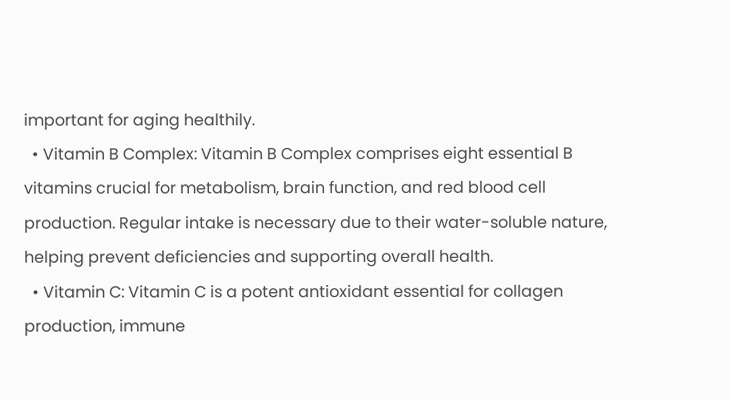important for aging healthily.
  • Vitamin B Complex: Vitamin B Complex comprises eight essential B vitamins crucial for metabolism, brain function, and red blood cell production. Regular intake is necessary due to their water-soluble nature, helping prevent deficiencies and supporting overall health.
  • Vitamin C: Vitamin C is a potent antioxidant essential for collagen production, immune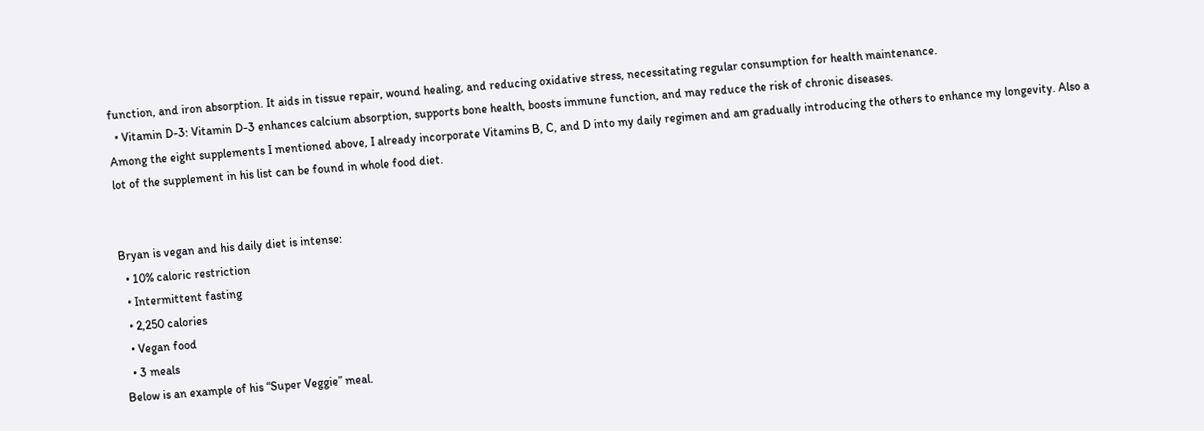function, and iron absorption. It aids in tissue repair, wound healing, and reducing oxidative stress, necessitating regular consumption for health maintenance.
  • Vitamin D-3: Vitamin D-3 enhances calcium absorption, supports bone health, boosts immune function, and may reduce the risk of chronic diseases.
Among the eight supplements I mentioned above, I already incorporate Vitamins B, C, and D into my daily regimen and am gradually introducing the others to enhance my longevity. Also a lot of the supplement in his list can be found in whole food diet.


Bryan is vegan and his daily diet is intense:
  • 10% caloric restriction
  • Intermittent fasting
  • 2,250 calories
  • Vegan food
  • 3 meals
Below is an example of his “Super Veggie” meal.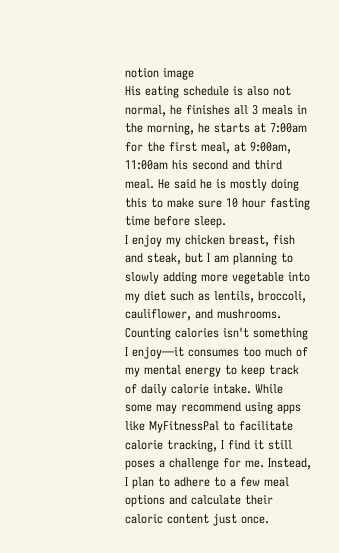notion image
His eating schedule is also not normal, he finishes all 3 meals in the morning, he starts at 7:00am for the first meal, at 9:00am, 11:00am his second and third meal. He said he is mostly doing this to make sure 10 hour fasting time before sleep.
I enjoy my chicken breast, fish and steak, but I am planning to slowly adding more vegetable into my diet such as lentils, broccoli, cauliflower, and mushrooms. Counting calories isn't something I enjoy—it consumes too much of my mental energy to keep track of daily calorie intake. While some may recommend using apps like MyFitnessPal to facilitate calorie tracking, I find it still poses a challenge for me. Instead, I plan to adhere to a few meal options and calculate their caloric content just once.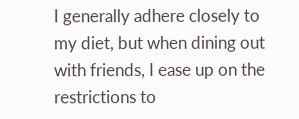I generally adhere closely to my diet, but when dining out with friends, I ease up on the restrictions to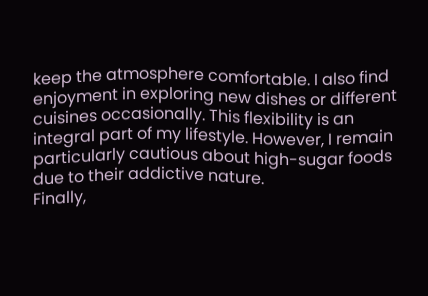keep the atmosphere comfortable. I also find enjoyment in exploring new dishes or different cuisines occasionally. This flexibility is an integral part of my lifestyle. However, I remain particularly cautious about high-sugar foods due to their addictive nature.
Finally,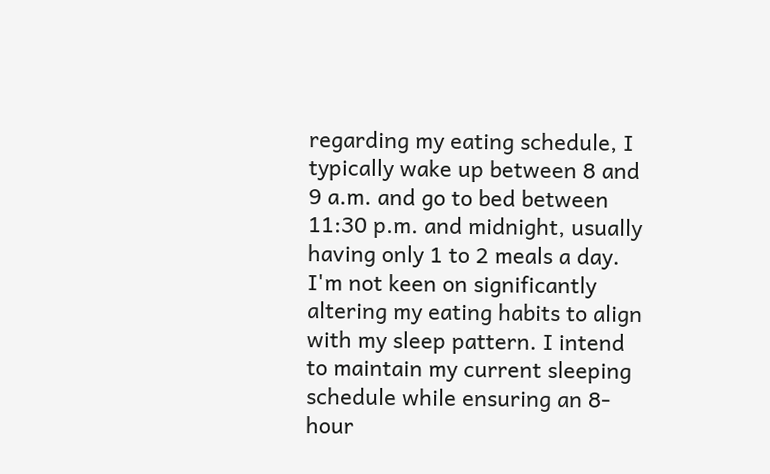regarding my eating schedule, I typically wake up between 8 and 9 a.m. and go to bed between 11:30 p.m. and midnight, usually having only 1 to 2 meals a day. I'm not keen on significantly altering my eating habits to align with my sleep pattern. I intend to maintain my current sleeping schedule while ensuring an 8-hour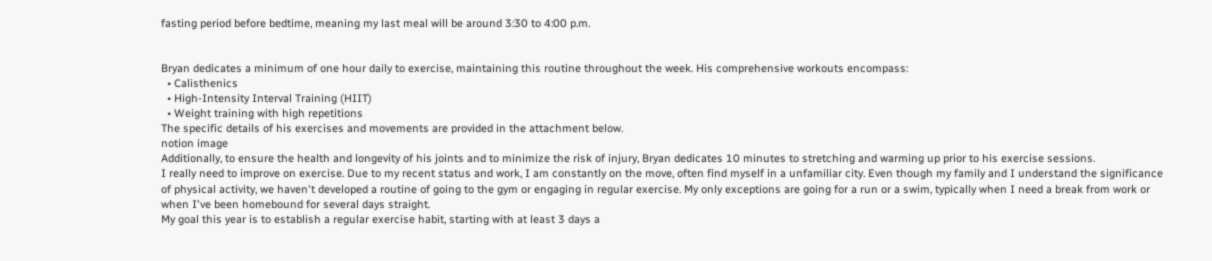fasting period before bedtime, meaning my last meal will be around 3:30 to 4:00 p.m.


Bryan dedicates a minimum of one hour daily to exercise, maintaining this routine throughout the week. His comprehensive workouts encompass:
  • Calisthenics
  • High-Intensity Interval Training (HIIT)
  • Weight training with high repetitions
The specific details of his exercises and movements are provided in the attachment below.
notion image
Additionally, to ensure the health and longevity of his joints and to minimize the risk of injury, Bryan dedicates 10 minutes to stretching and warming up prior to his exercise sessions.
I really need to improve on exercise. Due to my recent status and work, I am constantly on the move, often find myself in a unfamiliar city. Even though my family and I understand the significance of physical activity, we haven't developed a routine of going to the gym or engaging in regular exercise. My only exceptions are going for a run or a swim, typically when I need a break from work or when I've been homebound for several days straight.
My goal this year is to establish a regular exercise habit, starting with at least 3 days a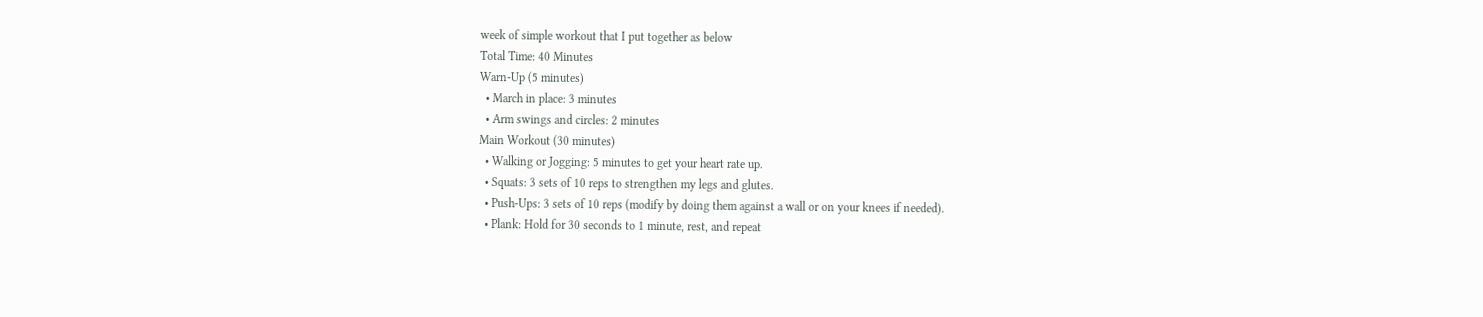week of simple workout that I put together as below
Total Time: 40 Minutes
Warn-Up (5 minutes)
  • March in place: 3 minutes
  • Arm swings and circles: 2 minutes
Main Workout (30 minutes)
  • Walking or Jogging: 5 minutes to get your heart rate up.
  • Squats: 3 sets of 10 reps to strengthen my legs and glutes.
  • Push-Ups: 3 sets of 10 reps (modify by doing them against a wall or on your knees if needed).
  • Plank: Hold for 30 seconds to 1 minute, rest, and repeat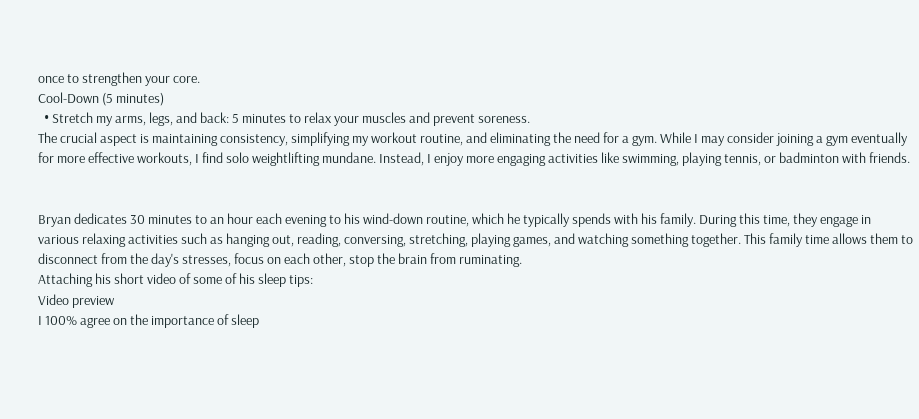once to strengthen your core.
Cool-Down (5 minutes)
  • Stretch my arms, legs, and back: 5 minutes to relax your muscles and prevent soreness.
The crucial aspect is maintaining consistency, simplifying my workout routine, and eliminating the need for a gym. While I may consider joining a gym eventually for more effective workouts, I find solo weightlifting mundane. Instead, I enjoy more engaging activities like swimming, playing tennis, or badminton with friends.


Bryan dedicates 30 minutes to an hour each evening to his wind-down routine, which he typically spends with his family. During this time, they engage in various relaxing activities such as hanging out, reading, conversing, stretching, playing games, and watching something together. This family time allows them to disconnect from the day's stresses, focus on each other, stop the brain from ruminating.
Attaching his short video of some of his sleep tips:
Video preview
I 100% agree on the importance of sleep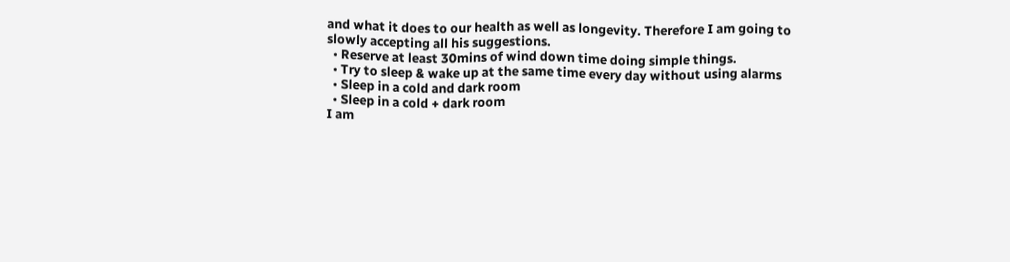and what it does to our health as well as longevity. Therefore I am going to slowly accepting all his suggestions.
  • Reserve at least 30mins of wind down time doing simple things.
  • Try to sleep & wake up at the same time every day without using alarms
  • Sleep in a cold and dark room
  • Sleep in a cold + dark room
I am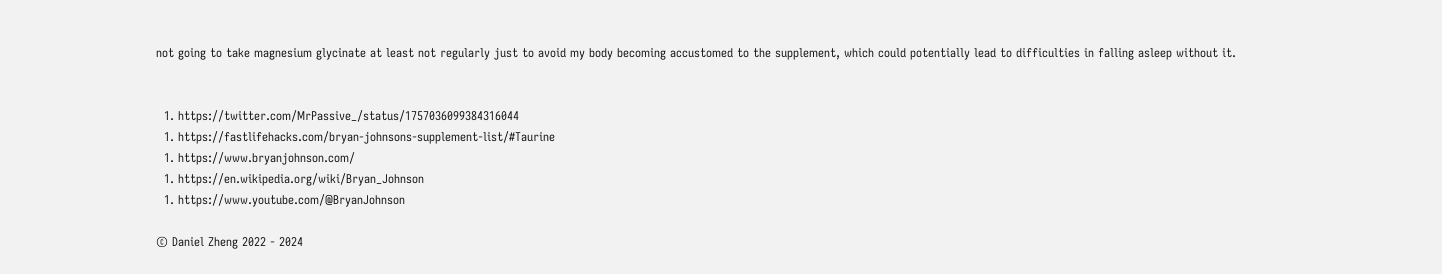not going to take magnesium glycinate at least not regularly just to avoid my body becoming accustomed to the supplement, which could potentially lead to difficulties in falling asleep without it.


  1. https://twitter.com/MrPassive_/status/1757036099384316044
  1. https://fastlifehacks.com/bryan-johnsons-supplement-list/#Taurine
  1. https://www.bryanjohnson.com/
  1. https://en.wikipedia.org/wiki/Bryan_Johnson
  1. https://www.youtube.com/@BryanJohnson

© Daniel Zheng 2022 - 2024